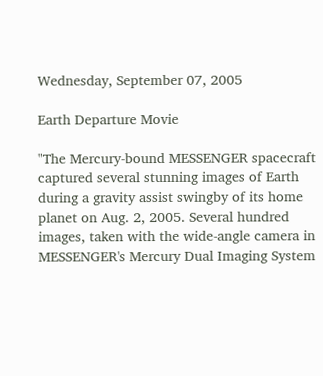Wednesday, September 07, 2005

Earth Departure Movie

"The Mercury-bound MESSENGER spacecraft captured several stunning images of Earth during a gravity assist swingby of its home planet on Aug. 2, 2005. Several hundred images, taken with the wide-angle camera in MESSENGER's Mercury Dual Imaging System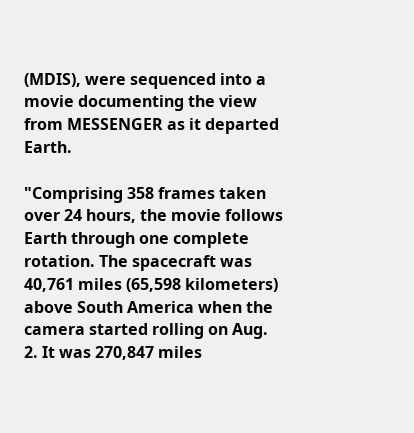(MDIS), were sequenced into a movie documenting the view from MESSENGER as it departed Earth.

"Comprising 358 frames taken over 24 hours, the movie follows Earth through one complete rotation. The spacecraft was 40,761 miles (65,598 kilometers) above South America when the camera started rolling on Aug. 2. It was 270,847 miles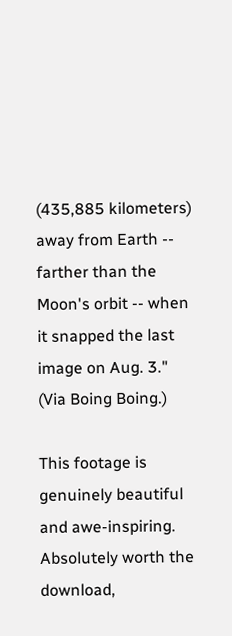(435,885 kilometers) away from Earth -- farther than the Moon's orbit -- when it snapped the last image on Aug. 3." (Via Boing Boing.)

This footage is genuinely beautiful and awe-inspiring. Absolutely worth the download,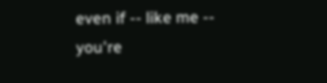even if -- like me -- you're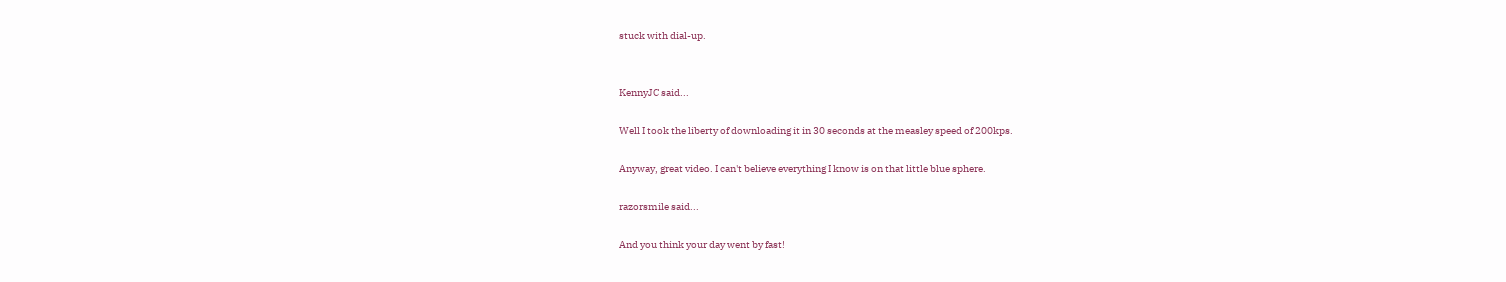stuck with dial-up.


KennyJC said...

Well I took the liberty of downloading it in 30 seconds at the measley speed of 200kps.

Anyway, great video. I can't believe everything I know is on that little blue sphere.

razorsmile said...

And you think your day went by fast!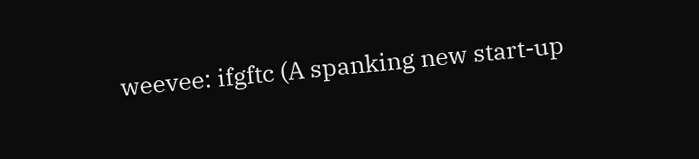weevee: ifgftc (A spanking new start-up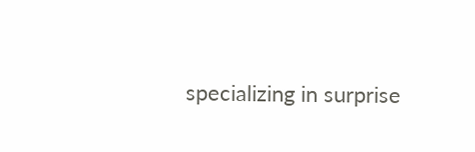specializing in surprise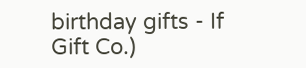birthday gifts - If Gift Co.)